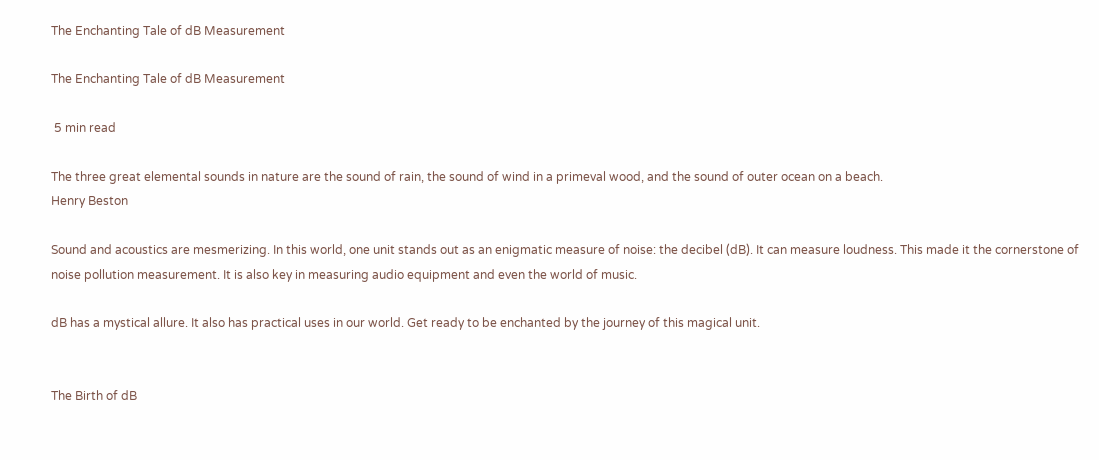The Enchanting Tale of dB Measurement

The Enchanting Tale of dB Measurement

 5 min read

The three great elemental sounds in nature are the sound of rain, the sound of wind in a primeval wood, and the sound of outer ocean on a beach.
Henry Beston

Sound and acoustics are mesmerizing. In this world, one unit stands out as an enigmatic measure of noise: the decibel (dB). It can measure loudness. This made it the cornerstone of noise pollution measurement. It is also key in measuring audio equipment and even the world of music.

dB has a mystical allure. It also has practical uses in our world. Get ready to be enchanted by the journey of this magical unit.


The Birth of dB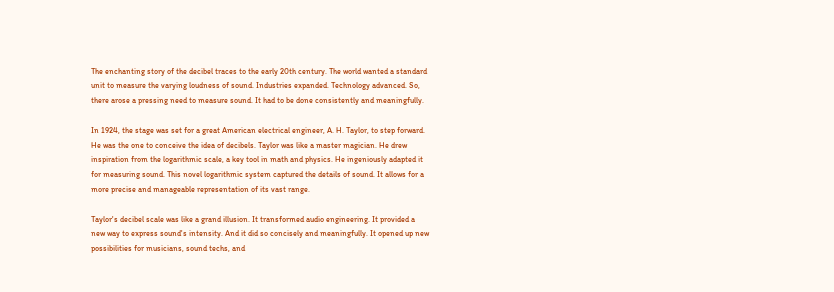The enchanting story of the decibel traces to the early 20th century. The world wanted a standard unit to measure the varying loudness of sound. Industries expanded. Technology advanced. So, there arose a pressing need to measure sound. It had to be done consistently and meaningfully.

In 1924, the stage was set for a great American electrical engineer, A. H. Taylor, to step forward. He was the one to conceive the idea of decibels. Taylor was like a master magician. He drew inspiration from the logarithmic scale, a key tool in math and physics. He ingeniously adapted it for measuring sound. This novel logarithmic system captured the details of sound. It allows for a more precise and manageable representation of its vast range.

Taylor's decibel scale was like a grand illusion. It transformed audio engineering. It provided a new way to express sound's intensity. And it did so concisely and meaningfully. It opened up new possibilities for musicians, sound techs, and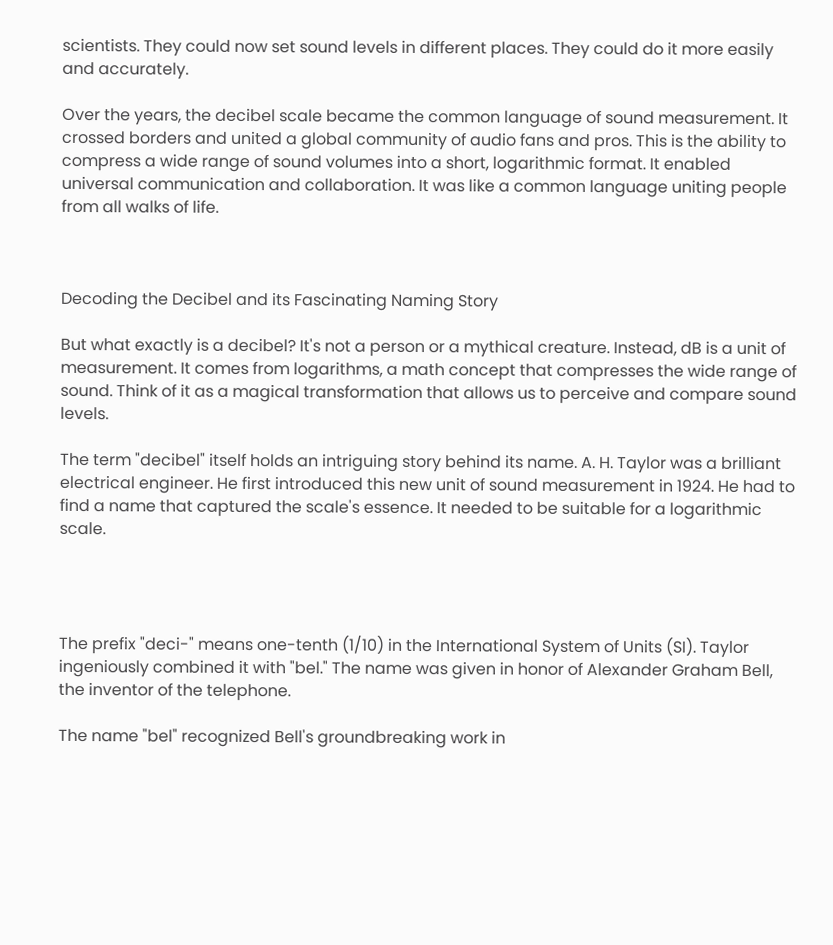scientists. They could now set sound levels in different places. They could do it more easily and accurately.

Over the years, the decibel scale became the common language of sound measurement. It crossed borders and united a global community of audio fans and pros. This is the ability to compress a wide range of sound volumes into a short, logarithmic format. It enabled universal communication and collaboration. It was like a common language uniting people from all walks of life.



Decoding the Decibel and its Fascinating Naming Story

But what exactly is a decibel? It's not a person or a mythical creature. Instead, dB is a unit of measurement. It comes from logarithms, a math concept that compresses the wide range of sound. Think of it as a magical transformation that allows us to perceive and compare sound levels.

The term "decibel" itself holds an intriguing story behind its name. A. H. Taylor was a brilliant electrical engineer. He first introduced this new unit of sound measurement in 1924. He had to find a name that captured the scale's essence. It needed to be suitable for a logarithmic scale.




The prefix "deci-" means one-tenth (1/10) in the International System of Units (SI). Taylor ingeniously combined it with "bel." The name was given in honor of Alexander Graham Bell, the inventor of the telephone.

The name "bel" recognized Bell's groundbreaking work in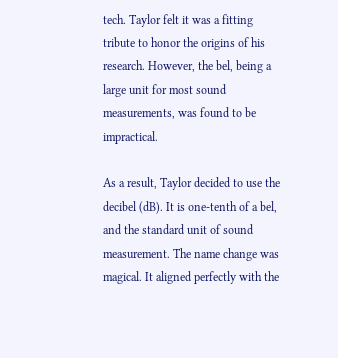tech. Taylor felt it was a fitting tribute to honor the origins of his research. However, the bel, being a large unit for most sound measurements, was found to be impractical.

As a result, Taylor decided to use the decibel (dB). It is one-tenth of a bel, and the standard unit of sound measurement. The name change was magical. It aligned perfectly with the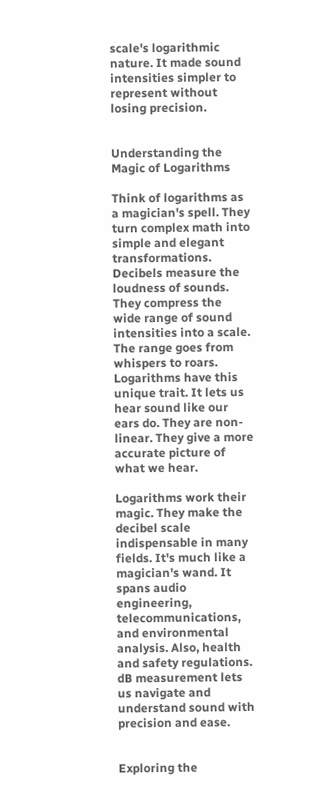scale's logarithmic nature. It made sound intensities simpler to represent without losing precision.


Understanding the Magic of Logarithms

Think of logarithms as a magician's spell. They turn complex math into simple and elegant transformations. Decibels measure the loudness of sounds. They compress the wide range of sound intensities into a scale. The range goes from whispers to roars. Logarithms have this unique trait. It lets us hear sound like our ears do. They are non-linear. They give a more accurate picture of what we hear.

Logarithms work their magic. They make the decibel scale indispensable in many fields. It's much like a magician's wand. It spans audio engineering, telecommunications, and environmental analysis. Also, health and safety regulations. dB measurement lets us navigate and understand sound with precision and ease.


Exploring the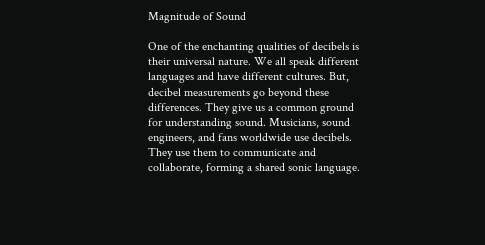Magnitude of Sound

One of the enchanting qualities of decibels is their universal nature. We all speak different languages and have different cultures. But, decibel measurements go beyond these differences. They give us a common ground for understanding sound. Musicians, sound engineers, and fans worldwide use decibels. They use them to communicate and collaborate, forming a shared sonic language.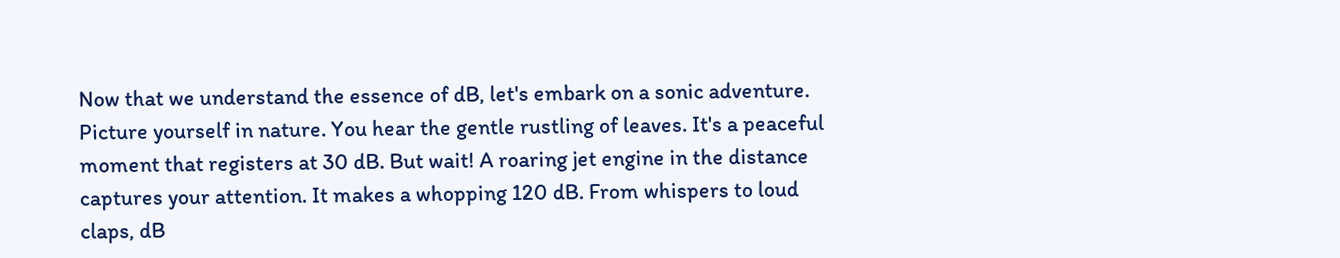Now that we understand the essence of dB, let's embark on a sonic adventure. Picture yourself in nature. You hear the gentle rustling of leaves. It's a peaceful moment that registers at 30 dB. But wait! A roaring jet engine in the distance captures your attention. It makes a whopping 120 dB. From whispers to loud claps, dB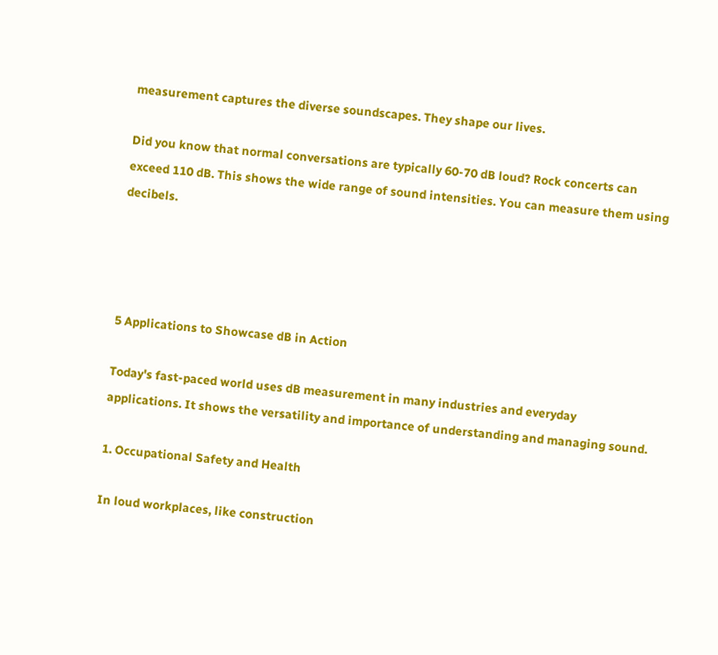measurement captures the diverse soundscapes. They shape our lives.

Did you know that normal conversations are typically 60-70 dB loud? Rock concerts can exceed 110 dB. This shows the wide range of sound intensities. You can measure them using decibels.




5 Applications to Showcase dB in Action

Today's fast-paced world uses dB measurement in many industries and everyday applications. It shows the versatility and importance of understanding and managing sound.

1. Occupational Safety and Health

In loud workplaces, like construction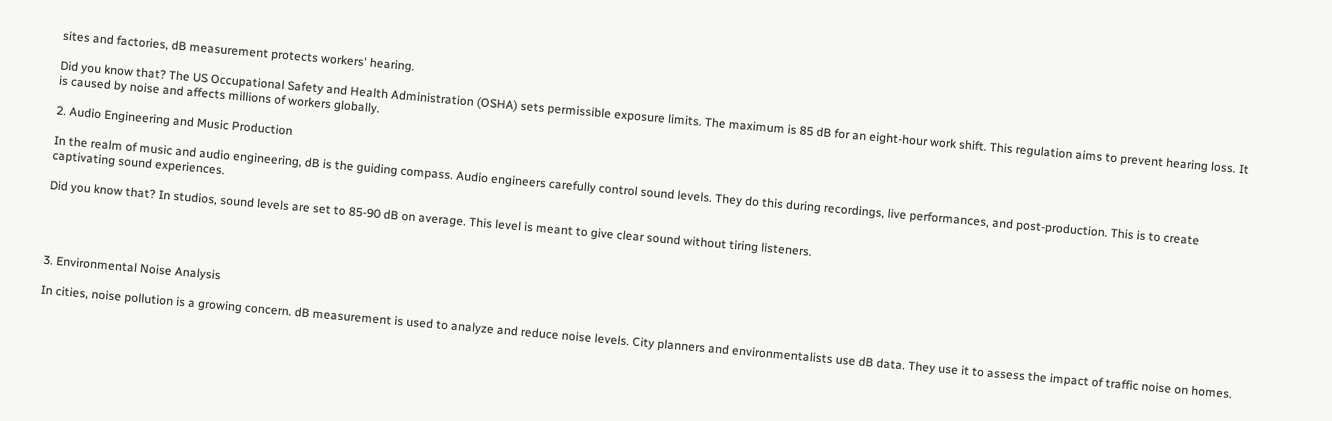sites and factories, dB measurement protects workers' hearing.

Did you know that? The US Occupational Safety and Health Administration (OSHA) sets permissible exposure limits. The maximum is 85 dB for an eight-hour work shift. This regulation aims to prevent hearing loss. It is caused by noise and affects millions of workers globally.

2. Audio Engineering and Music Production

In the realm of music and audio engineering, dB is the guiding compass. Audio engineers carefully control sound levels. They do this during recordings, live performances, and post-production. This is to create captivating sound experiences.

Did you know that? In studios, sound levels are set to 85-90 dB on average. This level is meant to give clear sound without tiring listeners.




3. Environmental Noise Analysis

In cities, noise pollution is a growing concern. dB measurement is used to analyze and reduce noise levels. City planners and environmentalists use dB data. They use it to assess the impact of traffic noise on homes.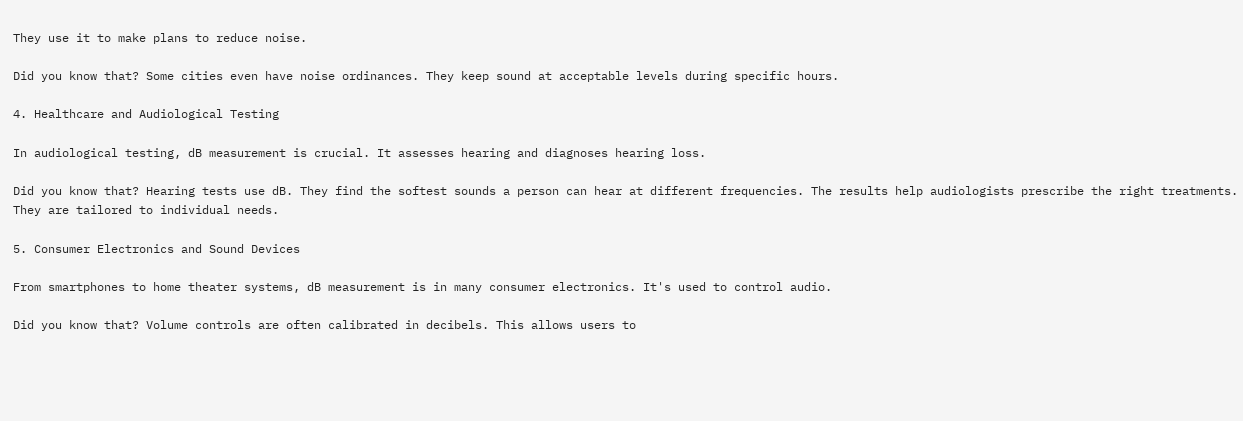They use it to make plans to reduce noise.

Did you know that? Some cities even have noise ordinances. They keep sound at acceptable levels during specific hours.

4. Healthcare and Audiological Testing

In audiological testing, dB measurement is crucial. It assesses hearing and diagnoses hearing loss.

Did you know that? Hearing tests use dB. They find the softest sounds a person can hear at different frequencies. The results help audiologists prescribe the right treatments. They are tailored to individual needs.

5. Consumer Electronics and Sound Devices

From smartphones to home theater systems, dB measurement is in many consumer electronics. It's used to control audio.

Did you know that? Volume controls are often calibrated in decibels. This allows users to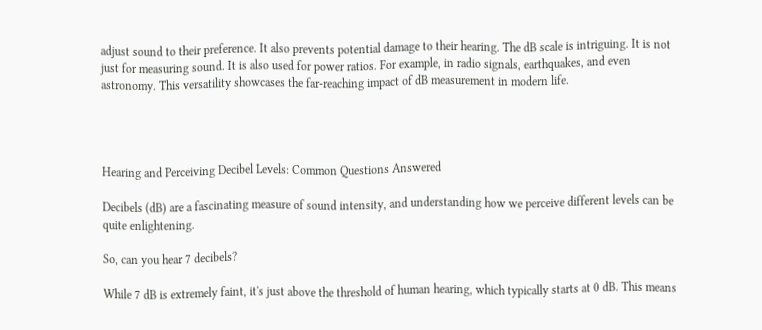adjust sound to their preference. It also prevents potential damage to their hearing. The dB scale is intriguing. It is not just for measuring sound. It is also used for power ratios. For example, in radio signals, earthquakes, and even astronomy. This versatility showcases the far-reaching impact of dB measurement in modern life.




Hearing and Perceiving Decibel Levels: Common Questions Answered

Decibels (dB) are a fascinating measure of sound intensity, and understanding how we perceive different levels can be quite enlightening.

So, can you hear 7 decibels?

While 7 dB is extremely faint, it's just above the threshold of human hearing, which typically starts at 0 dB. This means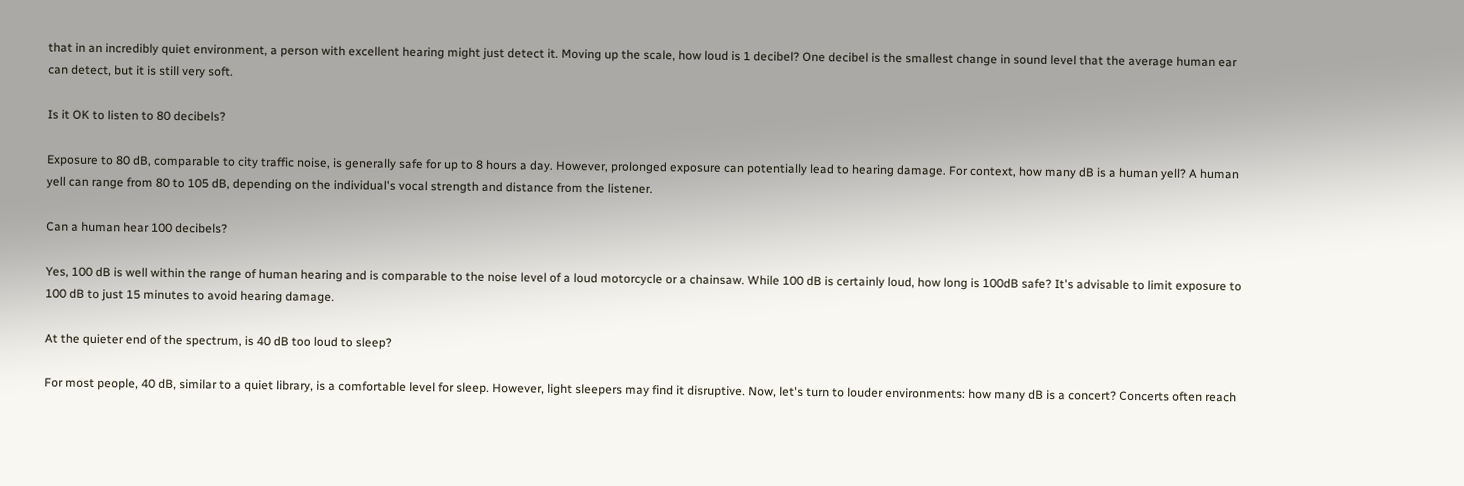that in an incredibly quiet environment, a person with excellent hearing might just detect it. Moving up the scale, how loud is 1 decibel? One decibel is the smallest change in sound level that the average human ear can detect, but it is still very soft.

Is it OK to listen to 80 decibels?

Exposure to 80 dB, comparable to city traffic noise, is generally safe for up to 8 hours a day. However, prolonged exposure can potentially lead to hearing damage. For context, how many dB is a human yell? A human yell can range from 80 to 105 dB, depending on the individual's vocal strength and distance from the listener.

Can a human hear 100 decibels?

Yes, 100 dB is well within the range of human hearing and is comparable to the noise level of a loud motorcycle or a chainsaw. While 100 dB is certainly loud, how long is 100dB safe? It's advisable to limit exposure to 100 dB to just 15 minutes to avoid hearing damage.

At the quieter end of the spectrum, is 40 dB too loud to sleep?

For most people, 40 dB, similar to a quiet library, is a comfortable level for sleep. However, light sleepers may find it disruptive. Now, let's turn to louder environments: how many dB is a concert? Concerts often reach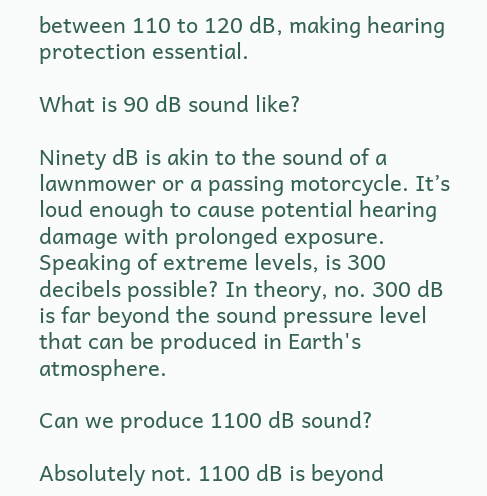between 110 to 120 dB, making hearing protection essential.

What is 90 dB sound like?

Ninety dB is akin to the sound of a lawnmower or a passing motorcycle. It’s loud enough to cause potential hearing damage with prolonged exposure. Speaking of extreme levels, is 300 decibels possible? In theory, no. 300 dB is far beyond the sound pressure level that can be produced in Earth's atmosphere.

Can we produce 1100 dB sound?

Absolutely not. 1100 dB is beyond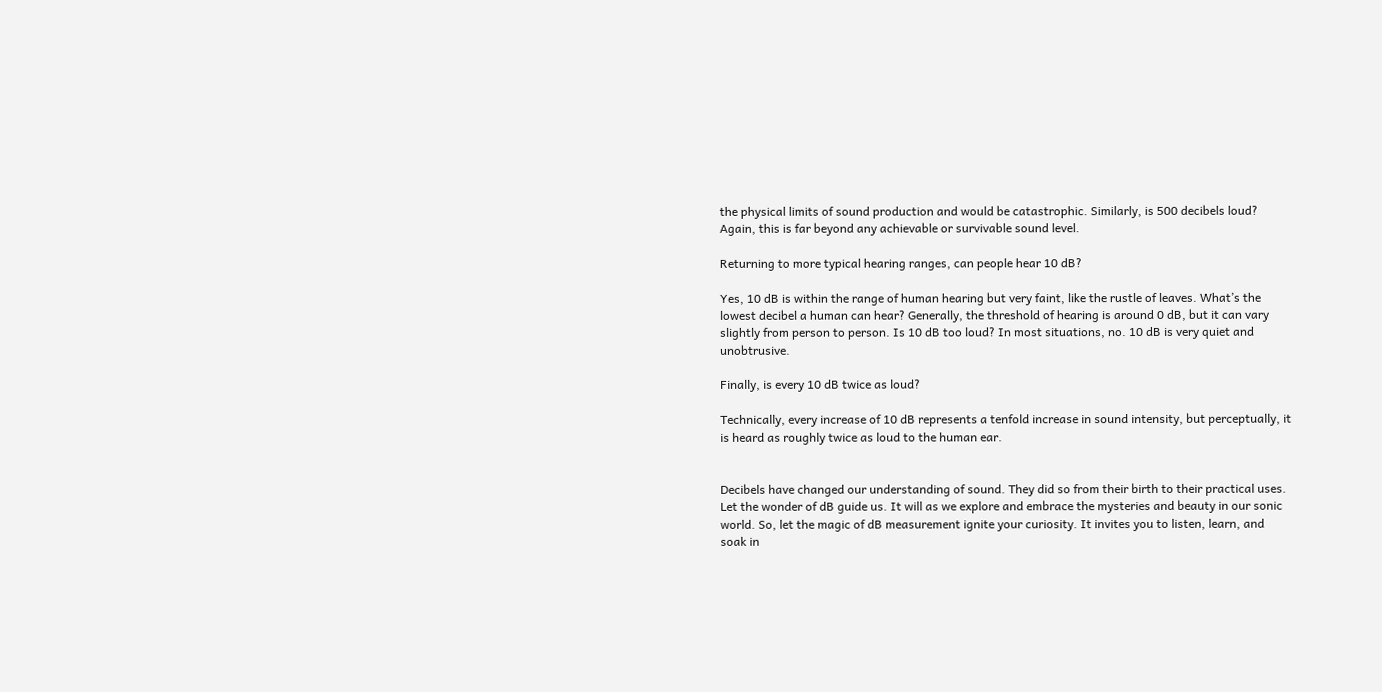the physical limits of sound production and would be catastrophic. Similarly, is 500 decibels loud? Again, this is far beyond any achievable or survivable sound level.

Returning to more typical hearing ranges, can people hear 10 dB?

Yes, 10 dB is within the range of human hearing but very faint, like the rustle of leaves. What’s the lowest decibel a human can hear? Generally, the threshold of hearing is around 0 dB, but it can vary slightly from person to person. Is 10 dB too loud? In most situations, no. 10 dB is very quiet and unobtrusive.

Finally, is every 10 dB twice as loud?

Technically, every increase of 10 dB represents a tenfold increase in sound intensity, but perceptually, it is heard as roughly twice as loud to the human ear.


Decibels have changed our understanding of sound. They did so from their birth to their practical uses. Let the wonder of dB guide us. It will as we explore and embrace the mysteries and beauty in our sonic world. So, let the magic of dB measurement ignite your curiosity. It invites you to listen, learn, and soak in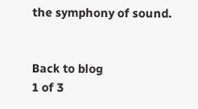the symphony of sound.


Back to blog
1 of 3